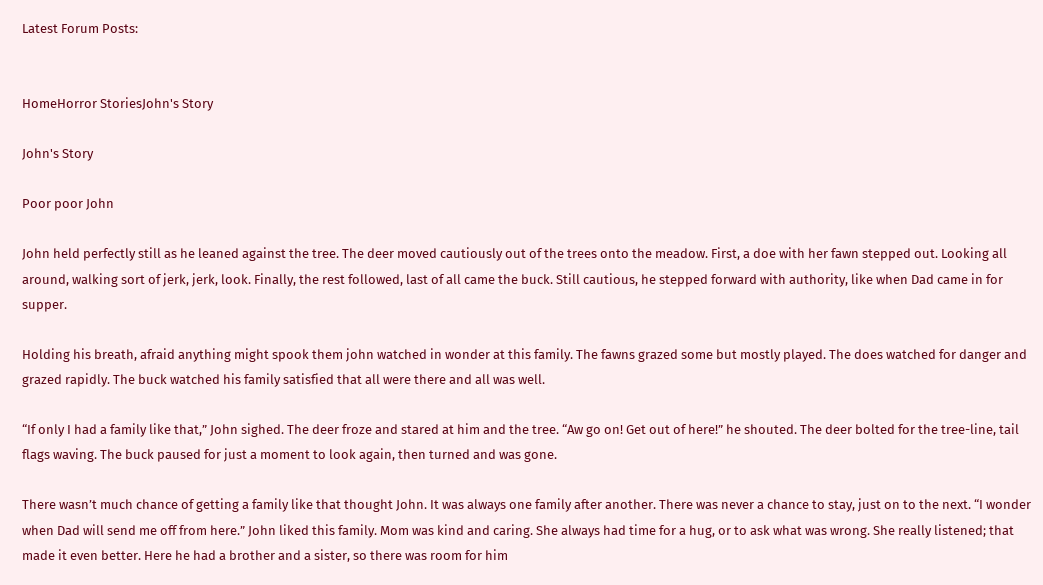Latest Forum Posts:


HomeHorror StoriesJohn's Story

John's Story

Poor poor John

John held perfectly still as he leaned against the tree. The deer moved cautiously out of the trees onto the meadow. First, a doe with her fawn stepped out. Looking all around, walking sort of jerk, jerk, look. Finally, the rest followed, last of all came the buck. Still cautious, he stepped forward with authority, like when Dad came in for supper.

Holding his breath, afraid anything might spook them john watched in wonder at this family. The fawns grazed some but mostly played. The does watched for danger and grazed rapidly. The buck watched his family satisfied that all were there and all was well.

“If only I had a family like that,” John sighed. The deer froze and stared at him and the tree. “Aw go on! Get out of here!” he shouted. The deer bolted for the tree-line, tail flags waving. The buck paused for just a moment to look again, then turned and was gone.

There wasn’t much chance of getting a family like that thought John. It was always one family after another. There was never a chance to stay, just on to the next. “I wonder when Dad will send me off from here.” John liked this family. Mom was kind and caring. She always had time for a hug, or to ask what was wrong. She really listened; that made it even better. Here he had a brother and a sister, so there was room for him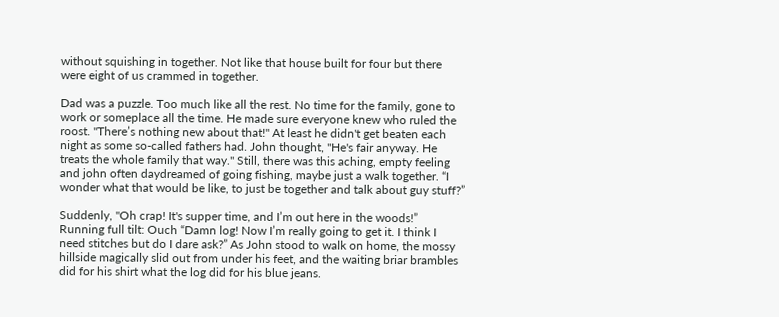without squishing in together. Not like that house built for four but there were eight of us crammed in together.

Dad was a puzzle. Too much like all the rest. No time for the family, gone to work or someplace all the time. He made sure everyone knew who ruled the roost. "There’s nothing new about that!" At least he didn't get beaten each night as some so-called fathers had. John thought, "He's fair anyway. He treats the whole family that way." Still, there was this aching, empty feeling and john often daydreamed of going fishing, maybe just a walk together. “I wonder what that would be like, to just be together and talk about guy stuff?”

Suddenly, "Oh crap! It's supper time, and I’m out here in the woods!” Running full tilt: Ouch “Damn log! Now I’m really going to get it. I think I need stitches but do I dare ask?” As John stood to walk on home, the mossy hillside magically slid out from under his feet, and the waiting briar brambles did for his shirt what the log did for his blue jeans.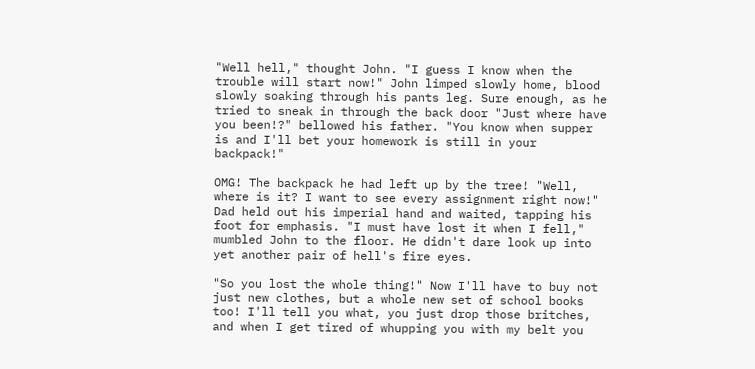"Well hell," thought John. "I guess I know when the trouble will start now!" John limped slowly home, blood slowly soaking through his pants leg. Sure enough, as he tried to sneak in through the back door "Just where have you been!?" bellowed his father. "You know when supper is and I'll bet your homework is still in your backpack!"

OMG! The backpack he had left up by the tree! "Well, where is it? I want to see every assignment right now!" Dad held out his imperial hand and waited, tapping his foot for emphasis. "I must have lost it when I fell," mumbled John to the floor. He didn't dare look up into yet another pair of hell's fire eyes.

"So you lost the whole thing!" Now I'll have to buy not just new clothes, but a whole new set of school books too! I'll tell you what, you just drop those britches, and when I get tired of whupping you with my belt you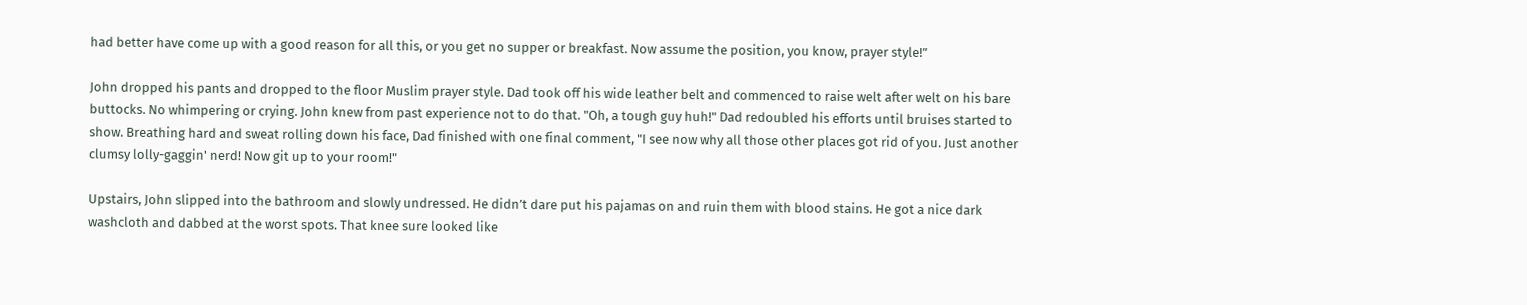had better have come up with a good reason for all this, or you get no supper or breakfast. Now assume the position, you know, prayer style!”

John dropped his pants and dropped to the floor Muslim prayer style. Dad took off his wide leather belt and commenced to raise welt after welt on his bare buttocks. No whimpering or crying. John knew from past experience not to do that. "Oh, a tough guy huh!" Dad redoubled his efforts until bruises started to show. Breathing hard and sweat rolling down his face, Dad finished with one final comment, "I see now why all those other places got rid of you. Just another clumsy lolly-gaggin' nerd! Now git up to your room!"

Upstairs, John slipped into the bathroom and slowly undressed. He didn’t dare put his pajamas on and ruin them with blood stains. He got a nice dark washcloth and dabbed at the worst spots. That knee sure looked like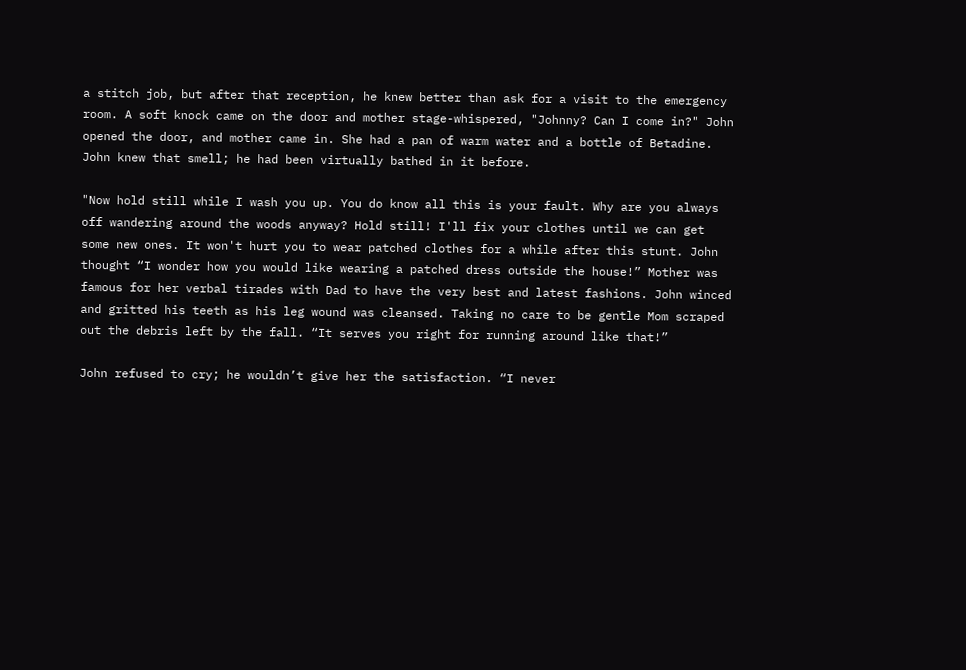a stitch job, but after that reception, he knew better than ask for a visit to the emergency room. A soft knock came on the door and mother stage-whispered, "Johnny? Can I come in?" John opened the door, and mother came in. She had a pan of warm water and a bottle of Betadine. John knew that smell; he had been virtually bathed in it before.

"Now hold still while I wash you up. You do know all this is your fault. Why are you always off wandering around the woods anyway? Hold still! I'll fix your clothes until we can get some new ones. It won't hurt you to wear patched clothes for a while after this stunt. John thought “I wonder how you would like wearing a patched dress outside the house!” Mother was famous for her verbal tirades with Dad to have the very best and latest fashions. John winced and gritted his teeth as his leg wound was cleansed. Taking no care to be gentle Mom scraped out the debris left by the fall. “It serves you right for running around like that!”

John refused to cry; he wouldn’t give her the satisfaction. “I never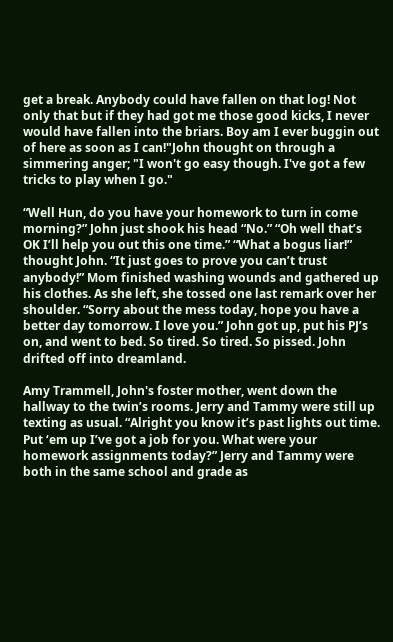get a break. Anybody could have fallen on that log! Not only that but if they had got me those good kicks, I never would have fallen into the briars. Boy am I ever buggin out of here as soon as I can!"John thought on through a simmering anger; "I won't go easy though. I've got a few tricks to play when I go."

“Well Hun, do you have your homework to turn in come morning?” John just shook his head “No.” “Oh well that’s OK I’ll help you out this one time.” “What a bogus liar!” thought John. “It just goes to prove you can’t trust anybody!” Mom finished washing wounds and gathered up his clothes. As she left, she tossed one last remark over her shoulder. “Sorry about the mess today, hope you have a better day tomorrow. I love you.” John got up, put his PJ’s on, and went to bed. So tired. So tired. So pissed. John drifted off into dreamland.

Amy Trammell, John's foster mother, went down the hallway to the twin’s rooms. Jerry and Tammy were still up texting as usual. “Alright you know it’s past lights out time. Put ‘em up I’ve got a job for you. What were your homework assignments today?” Jerry and Tammy were both in the same school and grade as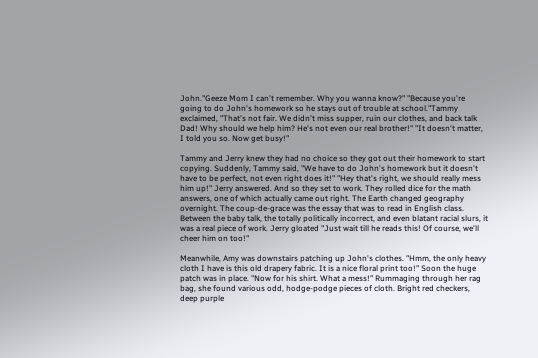John."Geeze Mom I can't remember. Why you wanna know?" "Because you're going to do John's homework so he stays out of trouble at school."Tammy exclaimed, "That's not fair. We didn't miss supper, ruin our clothes, and back talk Dad! Why should we help him? He's not even our real brother!" "It doesn't matter, I told you so. Now get busy!"

Tammy and Jerry knew they had no choice so they got out their homework to start copying. Suddenly, Tammy said, "We have to do John's homework but it doesn't have to be perfect, not even right does it!" "Hey that's right, we should really mess him up!" Jerry answered. And so they set to work. They rolled dice for the math answers, one of which actually came out right. The Earth changed geography overnight. The coup-de-grace was the essay that was to read in English class. Between the baby talk, the totally politically incorrect, and even blatant racial slurs, it was a real piece of work. Jerry gloated "Just wait till he reads this! Of course, we'll cheer him on too!"

Meanwhile, Amy was downstairs patching up John's clothes. "Hmm, the only heavy cloth I have is this old drapery fabric. It is a nice floral print too!" Soon the huge patch was in place. "Now for his shirt. What a mess!" Rummaging through her rag bag, she found various odd, hodge-podge pieces of cloth. Bright red checkers, deep purple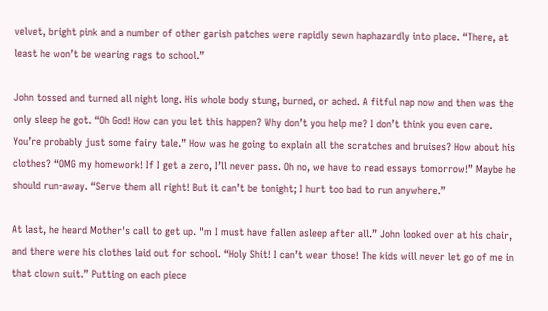velvet, bright pink and a number of other garish patches were rapidly sewn haphazardly into place. “There, at least he won’t be wearing rags to school.”

John tossed and turned all night long. His whole body stung, burned, or ached. A fitful nap now and then was the only sleep he got. “Oh God! How can you let this happen? Why don’t you help me? I don’t think you even care. You’re probably just some fairy tale.” How was he going to explain all the scratches and bruises? How about his clothes? “OMG my homework! If I get a zero, I’ll never pass. Oh no, we have to read essays tomorrow!” Maybe he should run-away. “Serve them all right! But it can’t be tonight; I hurt too bad to run anywhere.”

At last, he heard Mother's call to get up. "m I must have fallen asleep after all.” John looked over at his chair, and there were his clothes laid out for school. “Holy Shit! I can’t wear those! The kids will never let go of me in that clown suit.” Putting on each piece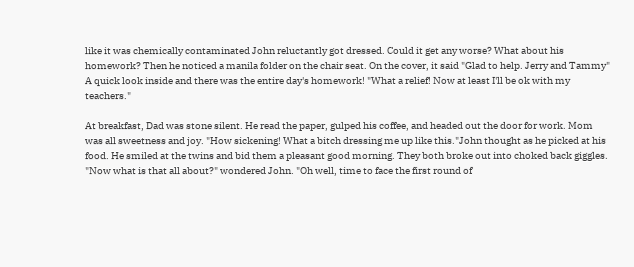like it was chemically contaminated John reluctantly got dressed. Could it get any worse? What about his homework? Then he noticed a manila folder on the chair seat. On the cover, it said "Glad to help. Jerry and Tammy" A quick look inside and there was the entire day's homework! "What a relief! Now at least I'll be ok with my teachers."

At breakfast, Dad was stone silent. He read the paper, gulped his coffee, and headed out the door for work. Mom was all sweetness and joy. "How sickening! What a bitch dressing me up like this."John thought as he picked at his food. He smiled at the twins and bid them a pleasant good morning. They both broke out into choked back giggles. "Now what is that all about?" wondered John. "Oh well, time to face the first round of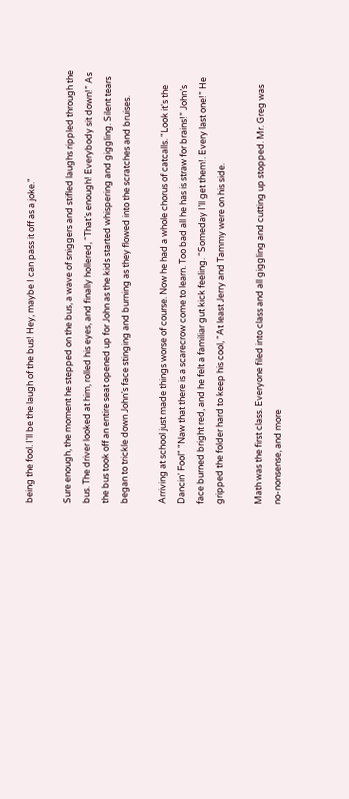being the fool. I'll be the laugh of the bus! Hey, maybe I can pass it off as a joke."

Sure enough, the moment he stepped on the bus, a wave of sniggers and stifled laughs rippled through the bus. The driver looked at him, rolled his eyes, and finally hollered, “That’s enough! Everybody sit down!” As the bus took off an entire seat opened up for John as the kids started whispering and giggling. Silent tears began to trickle down John’s face stinging and burning as they flowed into the scratches and bruises.

Arriving at school just made things worse of course. Now he had a whole chorus of catcalls. "Look it's the Dancin' Fool" "Naw that there is a scarecrow come to learn. Too bad all he has is straw for brains!” John’s face burned bright red, and he felt a familiar gut kick feeling. “Someday I’ll get them!. Every last one!” He gripped the folder hard to keep his cool, “At least Jerry and Tammy were on his side.

Math was the first class. Everyone filed into class and all giggling and cutting up stopped. Mr. Greg was no-nonsense, and more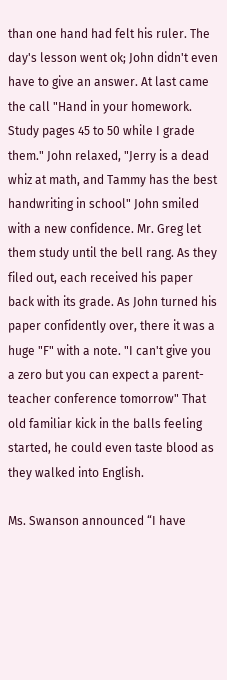than one hand had felt his ruler. The day's lesson went ok; John didn't even have to give an answer. At last came the call "Hand in your homework. Study pages 45 to 50 while I grade them." John relaxed, "Jerry is a dead whiz at math, and Tammy has the best handwriting in school" John smiled with a new confidence. Mr. Greg let them study until the bell rang. As they filed out, each received his paper back with its grade. As John turned his paper confidently over, there it was a huge "F" with a note. "I can't give you a zero but you can expect a parent-teacher conference tomorrow" That old familiar kick in the balls feeling started, he could even taste blood as they walked into English.

Ms. Swanson announced “I have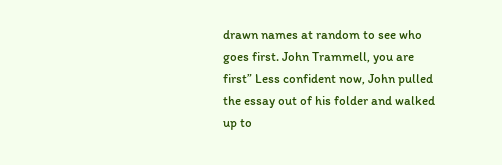drawn names at random to see who goes first. John Trammell, you are first” Less confident now, John pulled the essay out of his folder and walked up to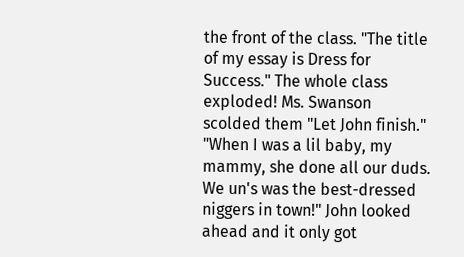the front of the class. "The title of my essay is Dress for Success." The whole class exploded! Ms. Swanson scolded them "Let John finish." "When I was a lil baby, my mammy, she done all our duds. We un's was the best-dressed niggers in town!" John looked ahead and it only got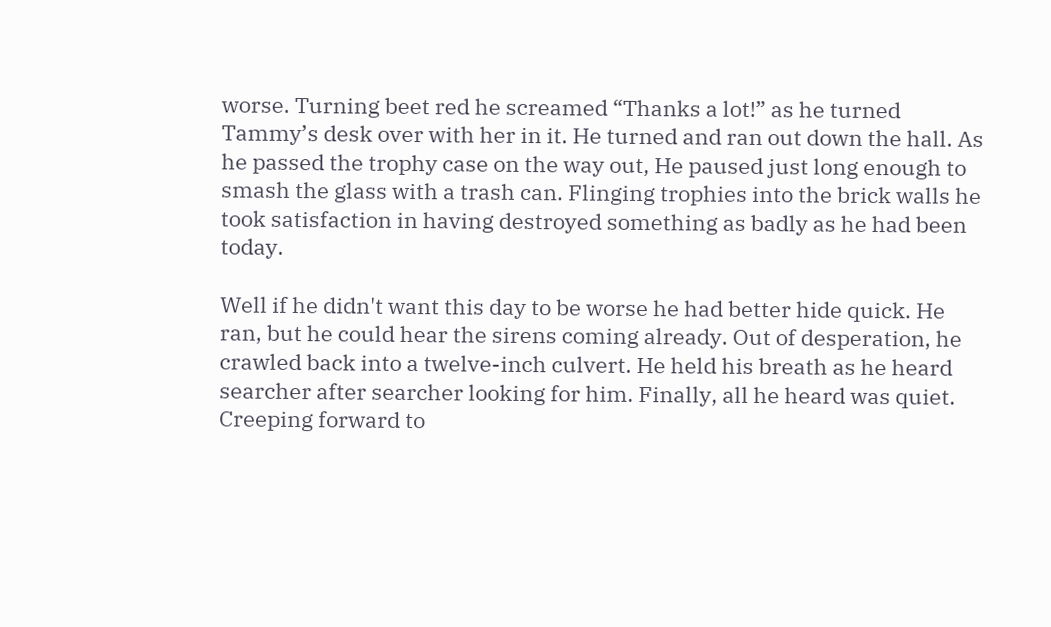worse. Turning beet red he screamed “Thanks a lot!” as he turned Tammy’s desk over with her in it. He turned and ran out down the hall. As he passed the trophy case on the way out, He paused just long enough to smash the glass with a trash can. Flinging trophies into the brick walls he took satisfaction in having destroyed something as badly as he had been today.

Well if he didn't want this day to be worse he had better hide quick. He ran, but he could hear the sirens coming already. Out of desperation, he crawled back into a twelve-inch culvert. He held his breath as he heard searcher after searcher looking for him. Finally, all he heard was quiet. Creeping forward to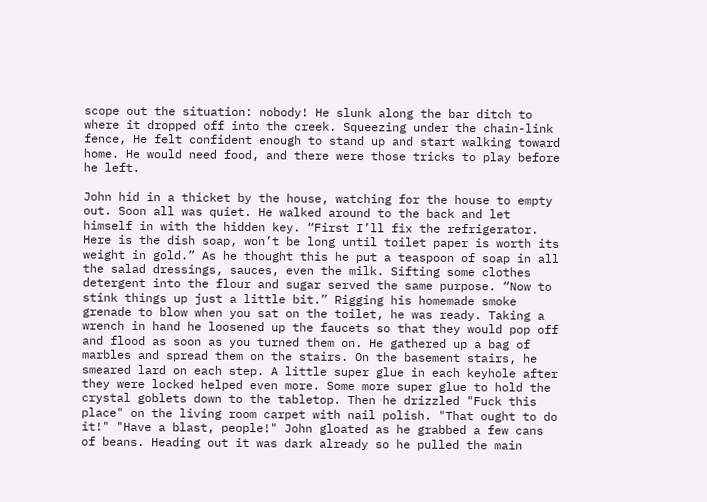scope out the situation: nobody! He slunk along the bar ditch to where it dropped off into the creek. Squeezing under the chain-link fence, He felt confident enough to stand up and start walking toward home. He would need food, and there were those tricks to play before he left.

John hid in a thicket by the house, watching for the house to empty out. Soon all was quiet. He walked around to the back and let himself in with the hidden key. “First I’ll fix the refrigerator. Here is the dish soap, won’t be long until toilet paper is worth its weight in gold.” As he thought this he put a teaspoon of soap in all the salad dressings, sauces, even the milk. Sifting some clothes detergent into the flour and sugar served the same purpose. “Now to stink things up just a little bit.” Rigging his homemade smoke grenade to blow when you sat on the toilet, he was ready. Taking a wrench in hand he loosened up the faucets so that they would pop off and flood as soon as you turned them on. He gathered up a bag of marbles and spread them on the stairs. On the basement stairs, he smeared lard on each step. A little super glue in each keyhole after they were locked helped even more. Some more super glue to hold the crystal goblets down to the tabletop. Then he drizzled "Fuck this place" on the living room carpet with nail polish. "That ought to do it!" "Have a blast, people!" John gloated as he grabbed a few cans of beans. Heading out it was dark already so he pulled the main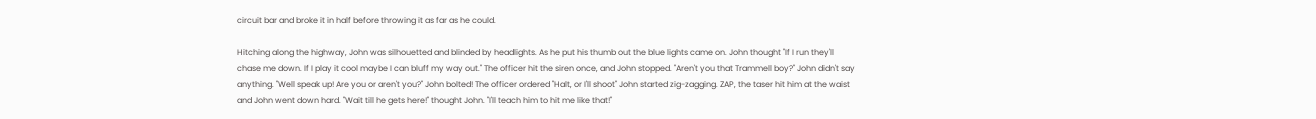circuit bar and broke it in half before throwing it as far as he could.

Hitching along the highway, John was silhouetted and blinded by headlights. As he put his thumb out the blue lights came on. John thought "If I run they'll chase me down. If I play it cool maybe I can bluff my way out." The officer hit the siren once, and John stopped. "Aren't you that Trammell boy?" John didn't say anything. "Well speak up! Are you or aren't you?" John bolted! The officer ordered "Halt, or I'll shoot" John started zig-zagging. ZAP, the taser hit him at the waist and John went down hard. "Wait till he gets here!" thought John. "I'll teach him to hit me like that!"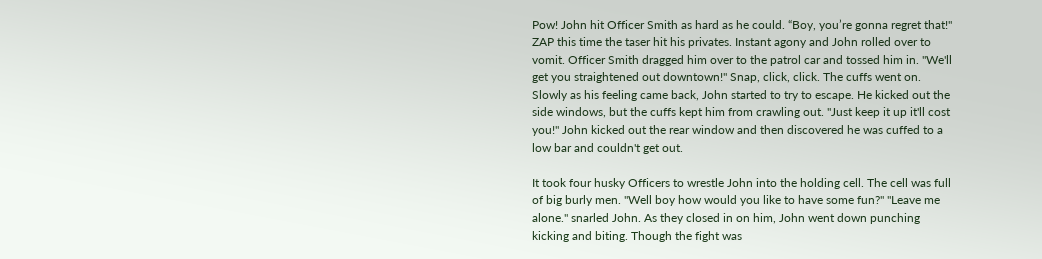Pow! John hit Officer Smith as hard as he could. “Boy, you’re gonna regret that!" ZAP this time the taser hit his privates. Instant agony and John rolled over to vomit. Officer Smith dragged him over to the patrol car and tossed him in. "We'll get you straightened out downtown!" Snap, click, click. The cuffs went on. Slowly as his feeling came back, John started to try to escape. He kicked out the side windows, but the cuffs kept him from crawling out. "Just keep it up it'll cost you!" John kicked out the rear window and then discovered he was cuffed to a low bar and couldn't get out.

It took four husky Officers to wrestle John into the holding cell. The cell was full of big burly men. "Well boy how would you like to have some fun?" "Leave me alone." snarled John. As they closed in on him, John went down punching kicking and biting. Though the fight was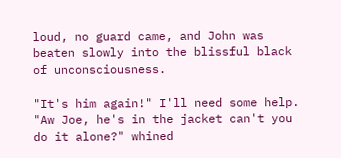loud, no guard came, and John was beaten slowly into the blissful black of unconsciousness.

"It's him again!" I'll need some help. "Aw Joe, he's in the jacket can't you do it alone?" whined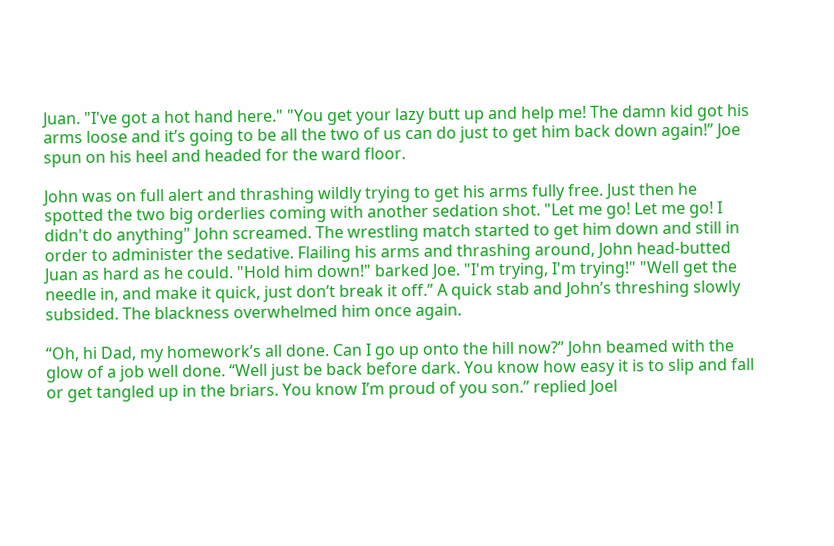Juan. "I've got a hot hand here." "You get your lazy butt up and help me! The damn kid got his arms loose and it’s going to be all the two of us can do just to get him back down again!” Joe spun on his heel and headed for the ward floor.

John was on full alert and thrashing wildly trying to get his arms fully free. Just then he spotted the two big orderlies coming with another sedation shot. "Let me go! Let me go! I didn't do anything" John screamed. The wrestling match started to get him down and still in order to administer the sedative. Flailing his arms and thrashing around, John head-butted Juan as hard as he could. "Hold him down!" barked Joe. "I'm trying, I'm trying!" "Well get the needle in, and make it quick, just don’t break it off.” A quick stab and John’s threshing slowly subsided. The blackness overwhelmed him once again.

“Oh, hi Dad, my homework’s all done. Can I go up onto the hill now?” John beamed with the glow of a job well done. “Well just be back before dark. You know how easy it is to slip and fall or get tangled up in the briars. You know I’m proud of you son.” replied Joel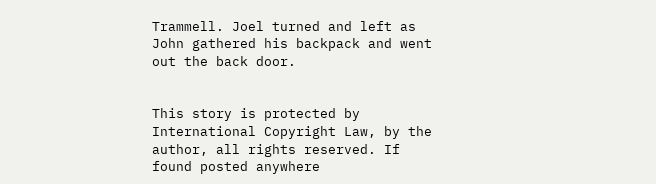Trammell. Joel turned and left as John gathered his backpack and went out the back door.


This story is protected by International Copyright Law, by the author, all rights reserved. If found posted anywhere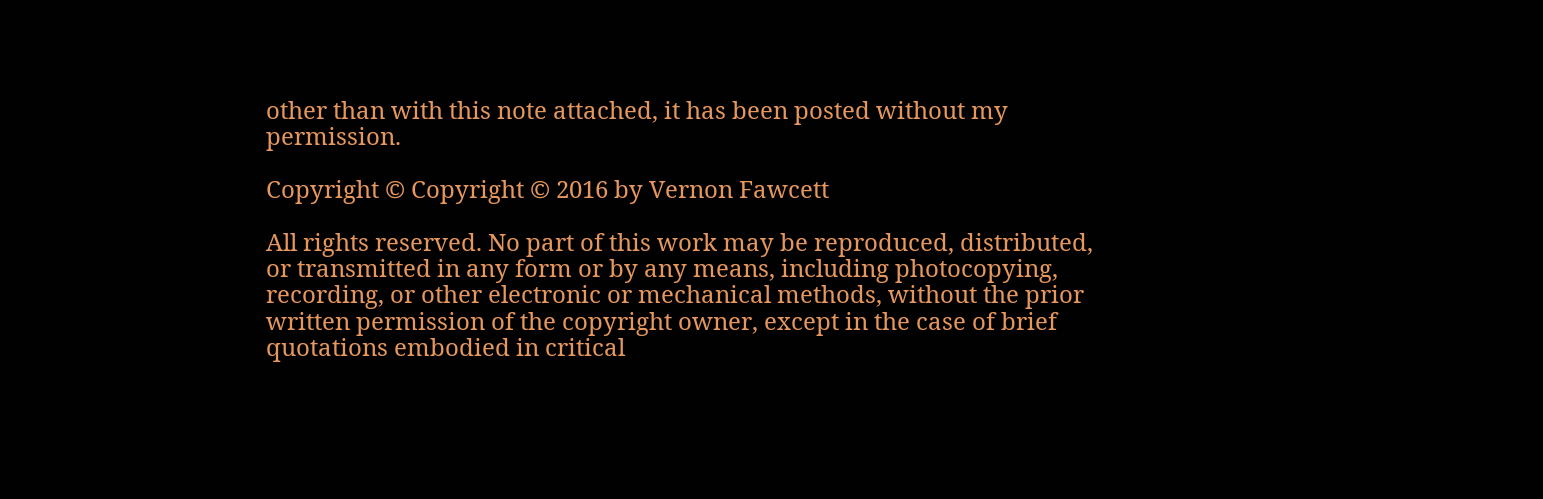other than with this note attached, it has been posted without my permission.

Copyright © Copyright © 2016 by Vernon Fawcett

All rights reserved. No part of this work may be reproduced, distributed, or transmitted in any form or by any means, including photocopying, recording, or other electronic or mechanical methods, without the prior written permission of the copyright owner, except in the case of brief quotations embodied in critical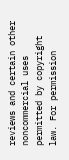reviews and certain other noncommercial uses permitted by copyright law. For permission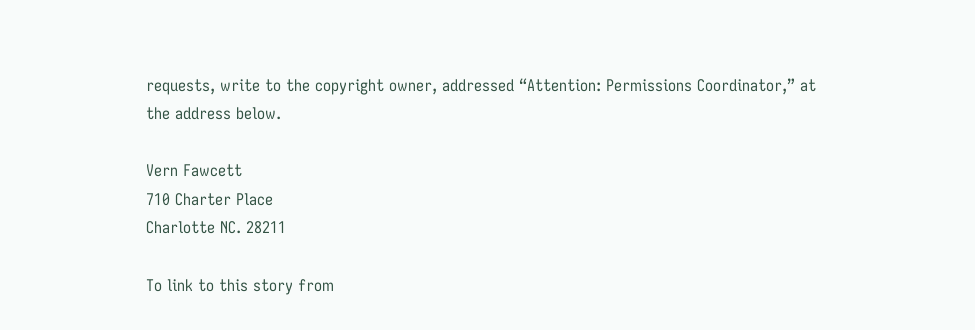requests, write to the copyright owner, addressed “Attention: Permissions Coordinator,” at the address below.

Vern Fawcett
710 Charter Place
Charlotte NC. 28211

To link to this story from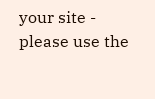your site - please use the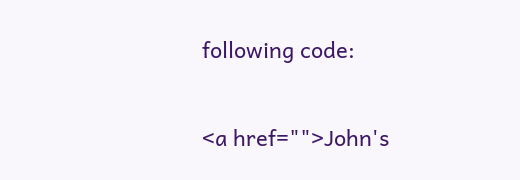following code:

<a href="">John's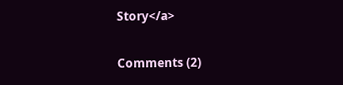Story</a>

Comments (2)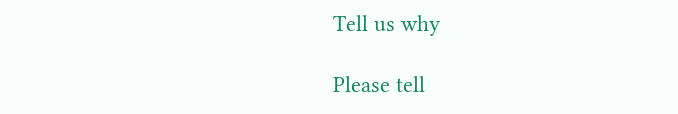Tell us why

Please tell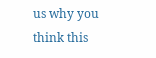us why you think this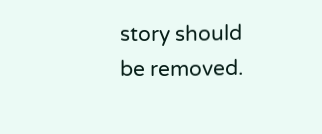story should be removed.